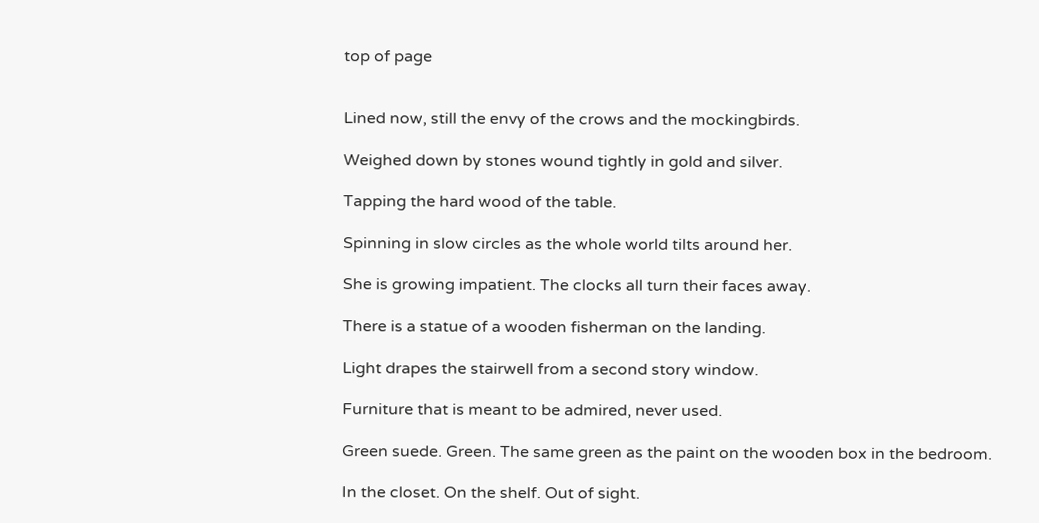top of page


Lined now, still the envy of the crows and the mockingbirds.

Weighed down by stones wound tightly in gold and silver.

Tapping the hard wood of the table.

Spinning in slow circles as the whole world tilts around her.

She is growing impatient. The clocks all turn their faces away.

There is a statue of a wooden fisherman on the landing.

Light drapes the stairwell from a second story window.

Furniture that is meant to be admired, never used.

Green suede. Green. The same green as the paint on the wooden box in the bedroom.

In the closet. On the shelf. Out of sight.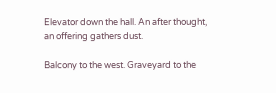Elevator down the hall. An after thought, an offering gathers dust.

Balcony to the west. Graveyard to the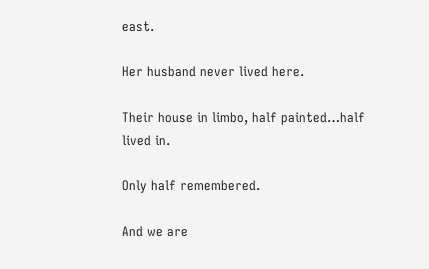east.

Her husband never lived here.

Their house in limbo, half painted…half lived in.

Only half remembered.

And we are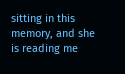sitting in this memory, and she is reading me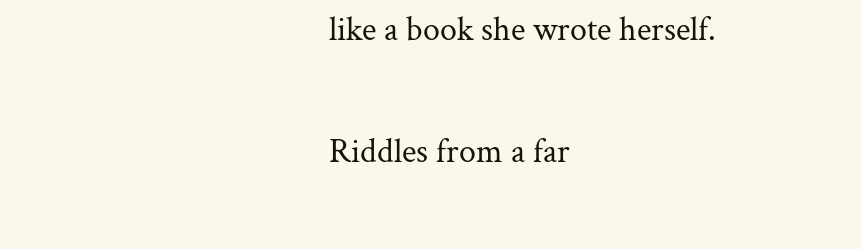like a book she wrote herself.

Riddles from a far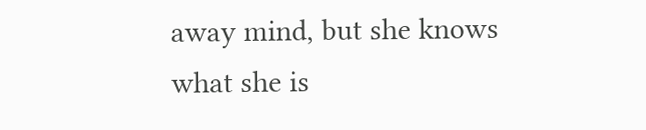away mind, but she knows what she is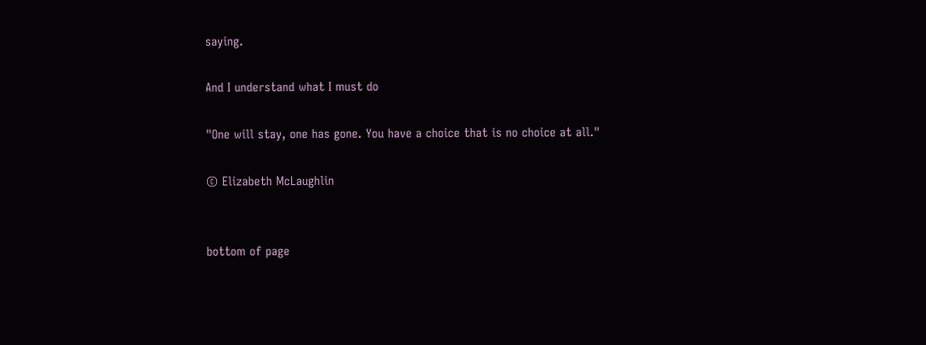saying.

And I understand what I must do

"One will stay, one has gone. You have a choice that is no choice at all."

© Elizabeth McLaughlin


bottom of page